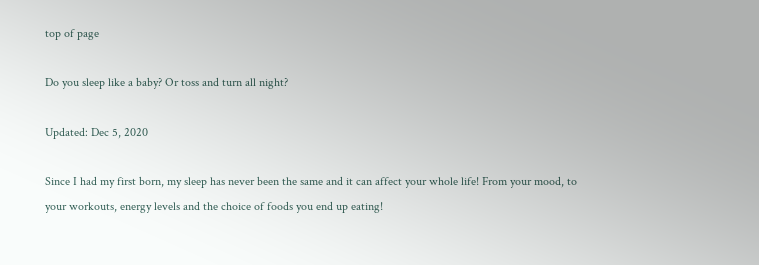top of page

Do you sleep like a baby? Or toss and turn all night?

Updated: Dec 5, 2020

Since I had my first born, my sleep has never been the same and it can affect your whole life! From your mood, to your workouts, energy levels and the choice of foods you end up eating!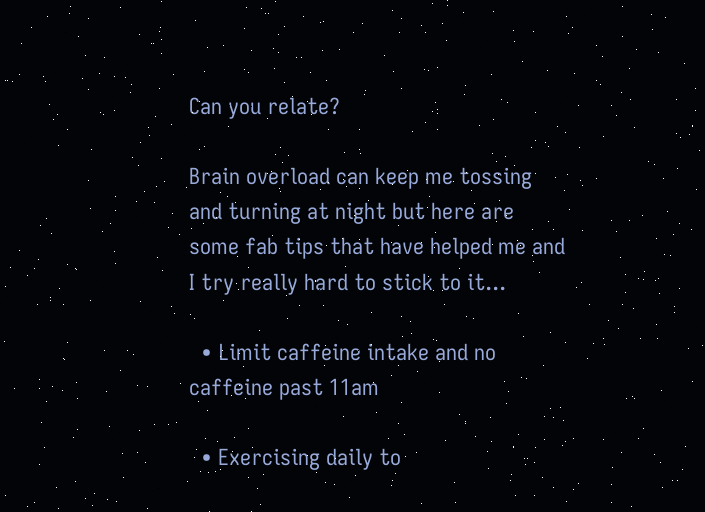Can you relate?

Brain overload can keep me tossing and turning at night but here are some fab tips that have helped me and I try really hard to stick to it...

  • Limit caffeine intake and no caffeine past 11am

  • Exercising daily to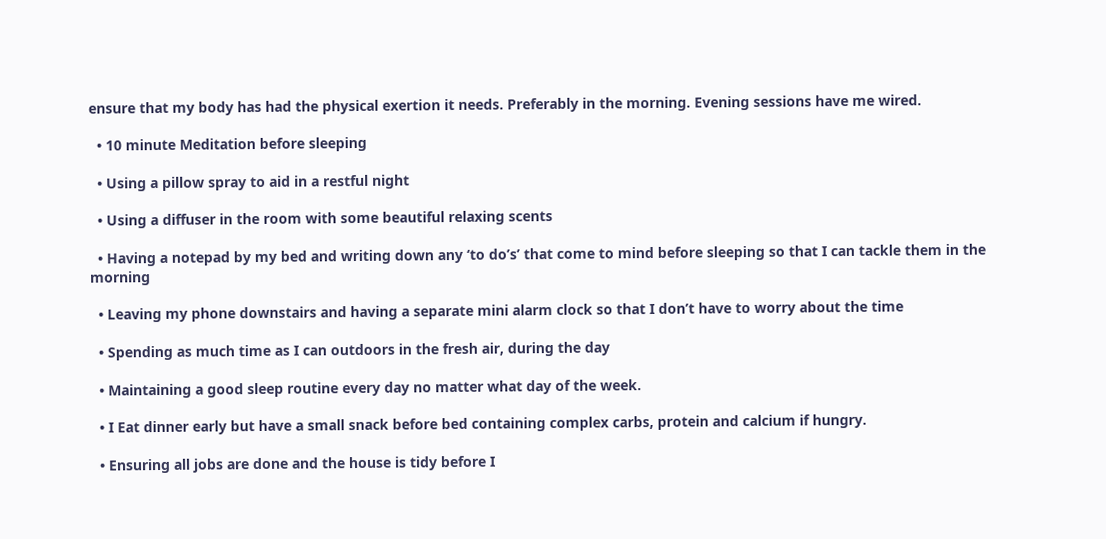ensure that my body has had the physical exertion it needs. Preferably in the morning. Evening sessions have me wired.

  • 10 minute Meditation before sleeping

  • Using a pillow spray to aid in a restful night

  • Using a diffuser in the room with some beautiful relaxing scents

  • Having a notepad by my bed and writing down any ‘to do’s’ that come to mind before sleeping so that I can tackle them in the morning

  • Leaving my phone downstairs and having a separate mini alarm clock so that I don’t have to worry about the time

  • Spending as much time as I can outdoors in the fresh air, during the day

  • Maintaining a good sleep routine every day no matter what day of the week.

  • I Eat dinner early but have a small snack before bed containing complex carbs, protein and calcium if hungry.

  • Ensuring all jobs are done and the house is tidy before I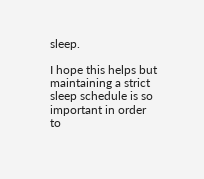sleep.

I hope this helps but maintaining a strict sleep schedule is so important in order to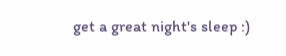get a great night's sleep :)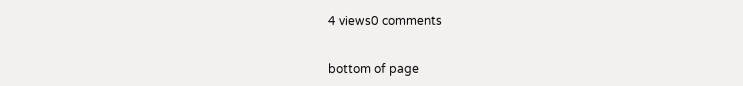4 views0 comments


bottom of page